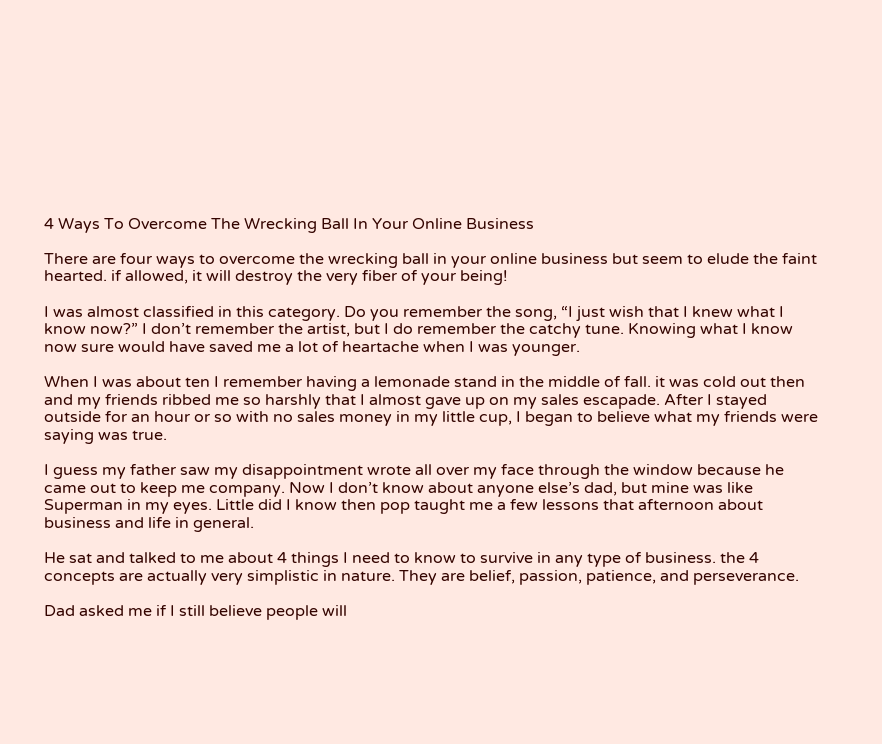4 Ways To Overcome The Wrecking Ball In Your Online Business

There are four ways to overcome the wrecking ball in your online business but seem to elude the faint hearted. if allowed, it will destroy the very fiber of your being!

I was almost classified in this category. Do you remember the song, “I just wish that I knew what I know now?” I don’t remember the artist, but I do remember the catchy tune. Knowing what I know now sure would have saved me a lot of heartache when I was younger.

When I was about ten I remember having a lemonade stand in the middle of fall. it was cold out then and my friends ribbed me so harshly that I almost gave up on my sales escapade. After I stayed outside for an hour or so with no sales money in my little cup, I began to believe what my friends were saying was true.

I guess my father saw my disappointment wrote all over my face through the window because he came out to keep me company. Now I don’t know about anyone else’s dad, but mine was like Superman in my eyes. Little did I know then pop taught me a few lessons that afternoon about business and life in general.

He sat and talked to me about 4 things I need to know to survive in any type of business. the 4 concepts are actually very simplistic in nature. They are belief, passion, patience, and perseverance.

Dad asked me if I still believe people will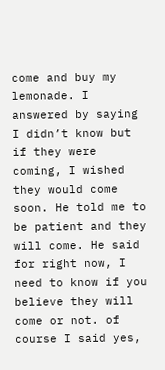come and buy my lemonade. I answered by saying I didn’t know but if they were coming, I wished they would come soon. He told me to be patient and they will come. He said for right now, I need to know if you believe they will come or not. of course I said yes,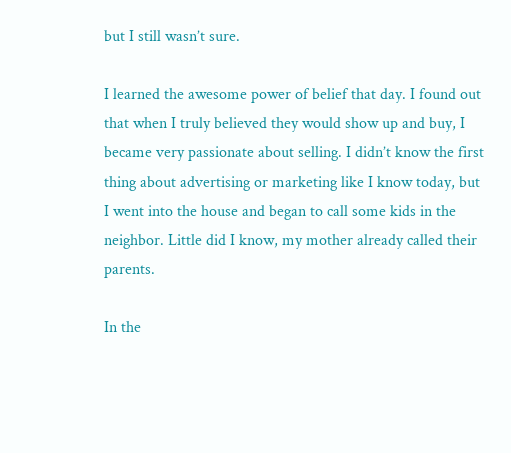but I still wasn’t sure.

I learned the awesome power of belief that day. I found out that when I truly believed they would show up and buy, I became very passionate about selling. I didn’t know the first thing about advertising or marketing like I know today, but I went into the house and began to call some kids in the neighbor. Little did I know, my mother already called their parents.

In the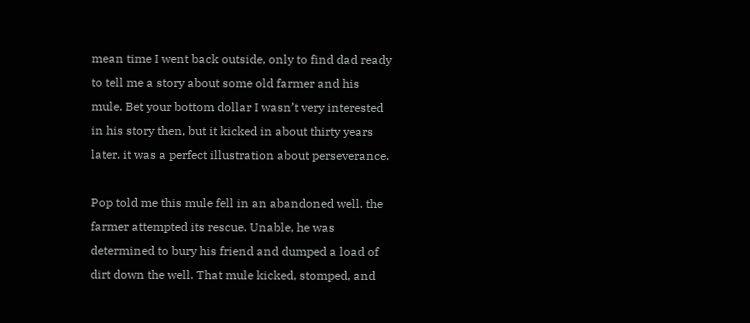mean time I went back outside, only to find dad ready to tell me a story about some old farmer and his mule. Bet your bottom dollar I wasn’t very interested in his story then, but it kicked in about thirty years later. it was a perfect illustration about perseverance.

Pop told me this mule fell in an abandoned well. the farmer attempted its rescue. Unable, he was determined to bury his friend and dumped a load of dirt down the well. That mule kicked, stomped, and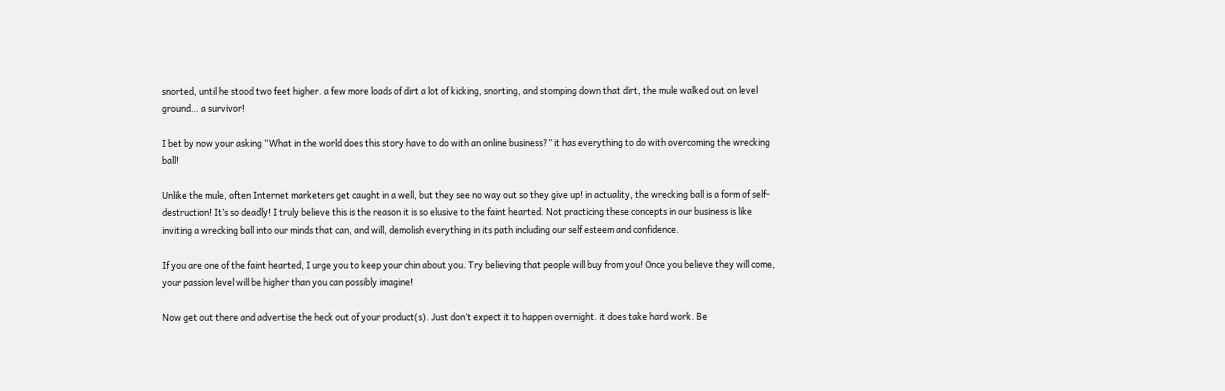snorted, until he stood two feet higher. a few more loads of dirt a lot of kicking, snorting, and stomping down that dirt, the mule walked out on level ground… a survivor!

I bet by now your asking “What in the world does this story have to do with an online business?” it has everything to do with overcoming the wrecking ball!

Unlike the mule, often Internet marketers get caught in a well, but they see no way out so they give up! in actuality, the wrecking ball is a form of self-destruction! It’s so deadly! I truly believe this is the reason it is so elusive to the faint hearted. Not practicing these concepts in our business is like inviting a wrecking ball into our minds that can, and will, demolish everything in its path including our self esteem and confidence.

If you are one of the faint hearted, I urge you to keep your chin about you. Try believing that people will buy from you! Once you believe they will come, your passion level will be higher than you can possibly imagine!

Now get out there and advertise the heck out of your product(s). Just don’t expect it to happen overnight. it does take hard work. Be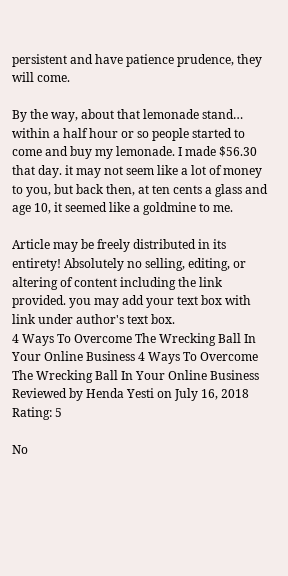persistent and have patience prudence, they will come.

By the way, about that lemonade stand… within a half hour or so people started to come and buy my lemonade. I made $56.30 that day. it may not seem like a lot of money to you, but back then, at ten cents a glass and age 10, it seemed like a goldmine to me.

Article may be freely distributed in its entirety! Absolutely no selling, editing, or altering of content including the link provided. you may add your text box with link under author's text box.
4 Ways To Overcome The Wrecking Ball In Your Online Business 4 Ways To Overcome The Wrecking Ball In Your Online Business Reviewed by Henda Yesti on July 16, 2018 Rating: 5

No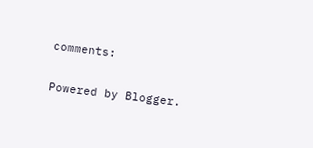comments:

Powered by Blogger.